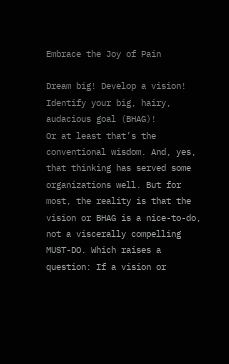Embrace the Joy of Pain

Dream big! Develop a vision! Identify your big, hairy, audacious goal (BHAG)!
Or at least that’s the conventional wisdom. And, yes, that thinking has served some organizations well. But for most, the reality is that the vision or BHAG is a nice-to-do, not a viscerally compelling MUST-DO. Which raises a question: If a vision or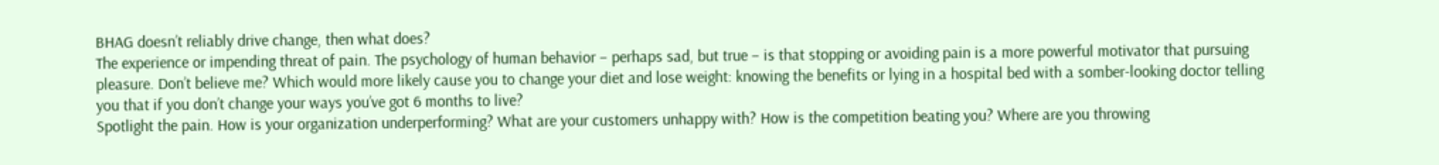BHAG doesn’t reliably drive change, then what does?
The experience or impending threat of pain. The psychology of human behavior – perhaps sad, but true – is that stopping or avoiding pain is a more powerful motivator that pursuing pleasure. Don’t believe me? Which would more likely cause you to change your diet and lose weight: knowing the benefits or lying in a hospital bed with a somber-looking doctor telling you that if you don’t change your ways you’ve got 6 months to live?
Spotlight the pain. How is your organization underperforming? What are your customers unhappy with? How is the competition beating you? Where are you throwing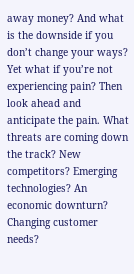away money? And what is the downside if you don’t change your ways?
Yet what if you’re not experiencing pain? Then look ahead and anticipate the pain. What threats are coming down the track? New competitors? Emerging technologies? An economic downturn? Changing customer needs?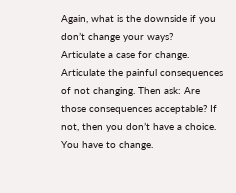Again, what is the downside if you don’t change your ways?
Articulate a case for change. Articulate the painful consequences of not changing. Then ask: Are those consequences acceptable? If not, then you don’t have a choice. You have to change.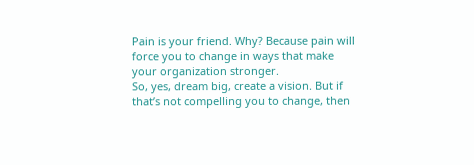Pain is your friend. Why? Because pain will force you to change in ways that make your organization stronger.
So, yes, dream big, create a vision. But if that’s not compelling you to change, then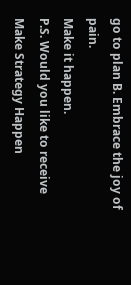go to plan B. Embrace the joy of pain.
Make it happen.
P.S. Would you like to receive Make Strategy Happen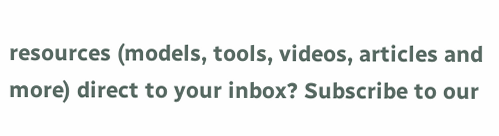resources (models, tools, videos, articles and more) direct to your inbox? Subscribe to our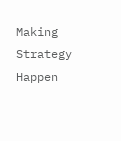Making Strategy Happen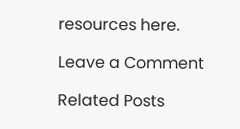resources here.

Leave a Comment

Related Posts